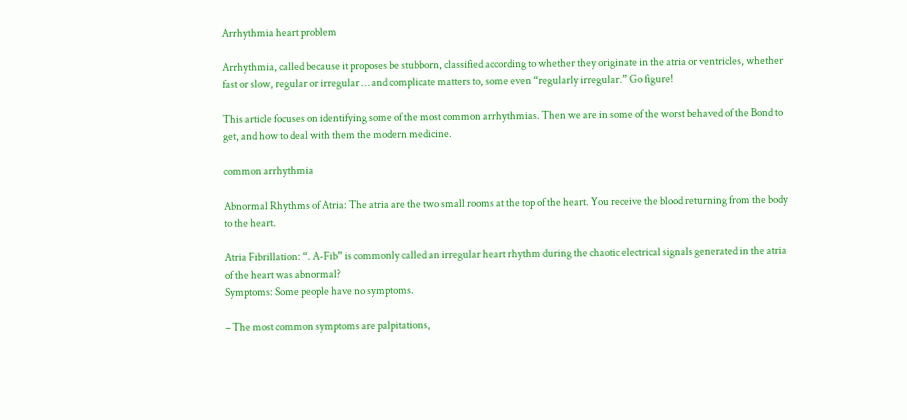Arrhythmia heart problem

Arrhythmia, called because it proposes be stubborn, classified according to whether they originate in the atria or ventricles, whether fast or slow, regular or irregular … and complicate matters to, some even “regularly irregular.” Go figure!

This article focuses on identifying some of the most common arrhythmias. Then we are in some of the worst behaved of the Bond to get, and how to deal with them the modern medicine.

common arrhythmia

Abnormal Rhythms of Atria: The atria are the two small rooms at the top of the heart. You receive the blood returning from the body to the heart.

Atria Fibrillation: “. A-Fib” is commonly called an irregular heart rhythm during the chaotic electrical signals generated in the atria of the heart was abnormal?
Symptoms: Some people have no symptoms.

– The most common symptoms are palpitations,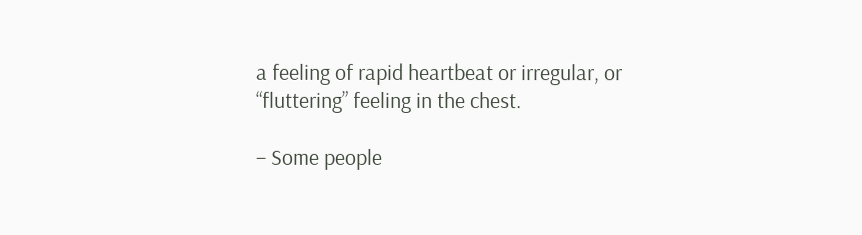a feeling of rapid heartbeat or irregular, or “fluttering” feeling in the chest.

– Some people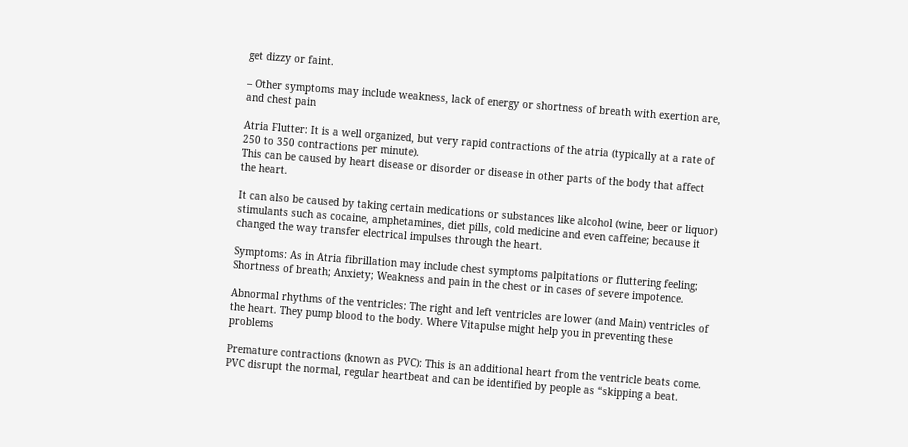get dizzy or faint.

– Other symptoms may include weakness, lack of energy or shortness of breath with exertion are, and chest pain

Atria Flutter: It is a well organized, but very rapid contractions of the atria (typically at a rate of 250 to 350 contractions per minute).
This can be caused by heart disease or disorder or disease in other parts of the body that affect the heart.

It can also be caused by taking certain medications or substances like alcohol (wine, beer or liquor) stimulants such as cocaine, amphetamines, diet pills, cold medicine and even caffeine; because it changed the way transfer electrical impulses through the heart.

Symptoms: As in Atria fibrillation may include chest symptoms palpitations or fluttering feeling; Shortness of breath; Anxiety; Weakness and pain in the chest or in cases of severe impotence.

Abnormal rhythms of the ventricles: The right and left ventricles are lower (and Main) ventricles of the heart. They pump blood to the body. Where Vitapulse might help you in preventing these problems

Premature contractions (known as PVC): This is an additional heart from the ventricle beats come. PVC disrupt the normal, regular heartbeat and can be identified by people as “skipping a beat.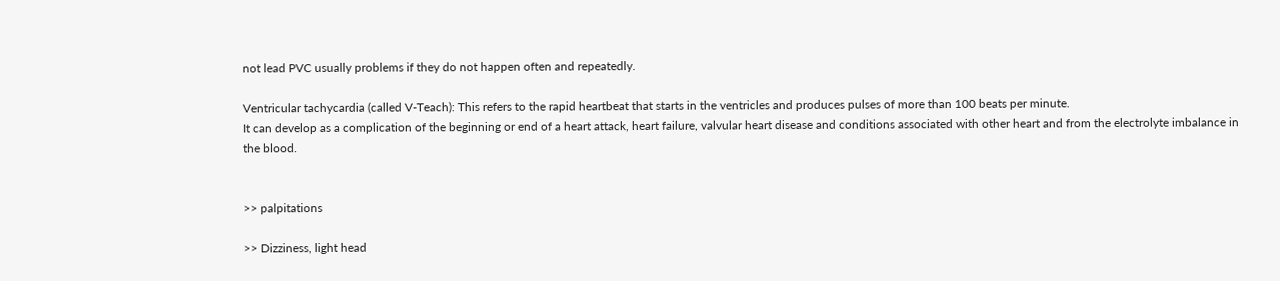not lead PVC usually problems if they do not happen often and repeatedly.

Ventricular tachycardia (called V-Teach): This refers to the rapid heartbeat that starts in the ventricles and produces pulses of more than 100 beats per minute.
It can develop as a complication of the beginning or end of a heart attack, heart failure, valvular heart disease and conditions associated with other heart and from the electrolyte imbalance in the blood.


>> palpitations

>> Dizziness, light head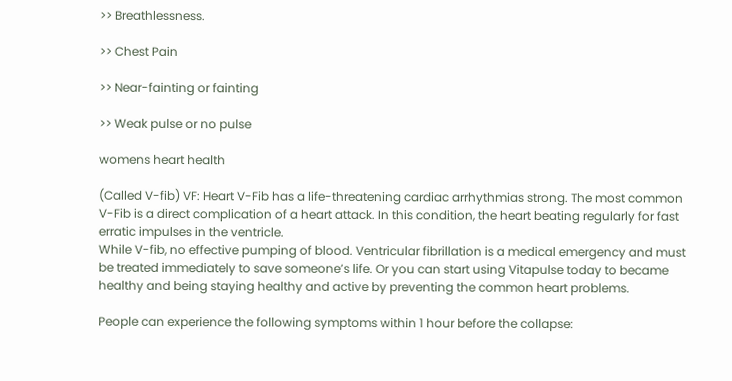>> Breathlessness.

>> Chest Pain

>> Near-fainting or fainting

>> Weak pulse or no pulse

womens heart health

(Called V-fib) VF: Heart V-Fib has a life-threatening cardiac arrhythmias strong. The most common V-Fib is a direct complication of a heart attack. In this condition, the heart beating regularly for fast erratic impulses in the ventricle.
While V-fib, no effective pumping of blood. Ventricular fibrillation is a medical emergency and must be treated immediately to save someone’s life. Or you can start using Vitapulse today to became healthy and being staying healthy and active by preventing the common heart problems.

People can experience the following symptoms within 1 hour before the collapse: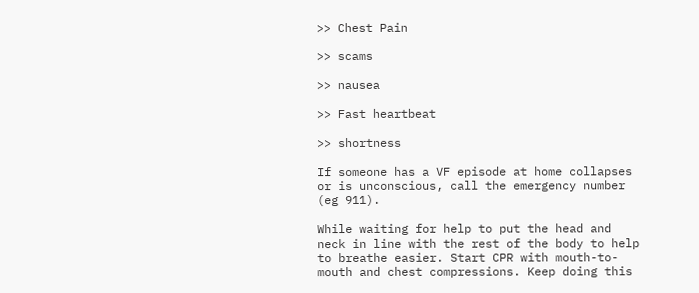>> Chest Pain

>> scams

>> nausea

>> Fast heartbeat

>> shortness

If someone has a VF episode at home collapses or is unconscious, call the emergency number (eg 911).

While waiting for help to put the head and neck in line with the rest of the body to help to breathe easier. Start CPR with mouth-to-mouth and chest compressions. Keep doing this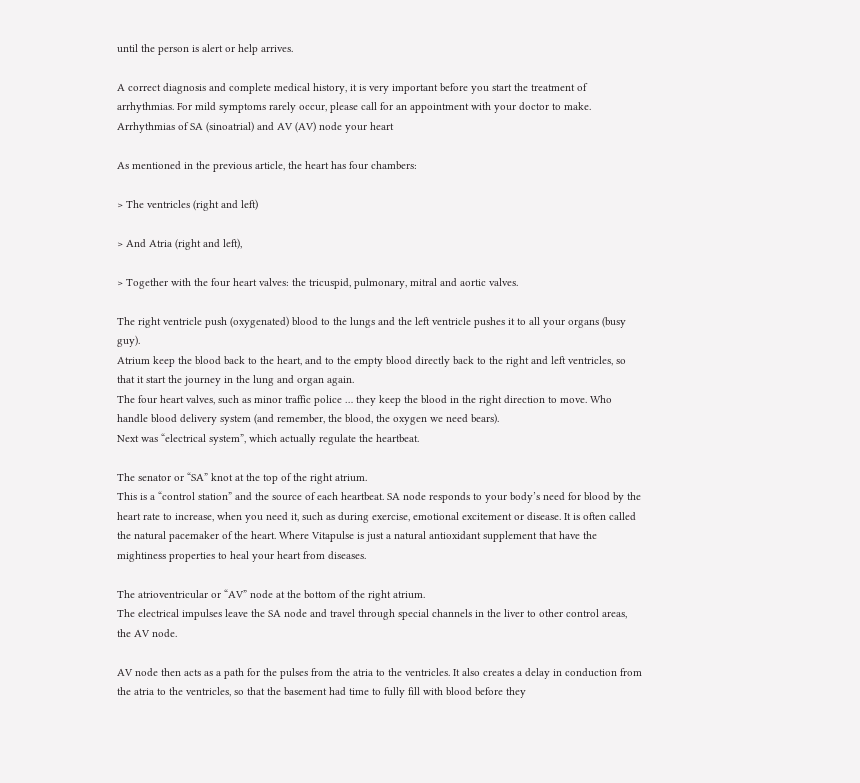until the person is alert or help arrives.

A correct diagnosis and complete medical history, it is very important before you start the treatment of arrhythmias. For mild symptoms rarely occur, please call for an appointment with your doctor to make.
Arrhythmias of SA (sinoatrial) and AV (AV) node your heart

As mentioned in the previous article, the heart has four chambers:

> The ventricles (right and left)

> And Atria (right and left),

> Together with the four heart valves: the tricuspid, pulmonary, mitral and aortic valves.

The right ventricle push (oxygenated) blood to the lungs and the left ventricle pushes it to all your organs (busy guy).
Atrium keep the blood back to the heart, and to the empty blood directly back to the right and left ventricles, so that it start the journey in the lung and organ again.
The four heart valves, such as minor traffic police … they keep the blood in the right direction to move. Who handle blood delivery system (and remember, the blood, the oxygen we need bears).
Next was “electrical system”, which actually regulate the heartbeat.

The senator or “SA” knot at the top of the right atrium.
This is a “control station” and the source of each heartbeat. SA node responds to your body’s need for blood by the heart rate to increase, when you need it, such as during exercise, emotional excitement or disease. It is often called the natural pacemaker of the heart. Where Vitapulse is just a natural antioxidant supplement that have the mightiness properties to heal your heart from diseases.

The atrioventricular or “AV” node at the bottom of the right atrium.
The electrical impulses leave the SA node and travel through special channels in the liver to other control areas, the AV node.

AV node then acts as a path for the pulses from the atria to the ventricles. It also creates a delay in conduction from the atria to the ventricles, so that the basement had time to fully fill with blood before they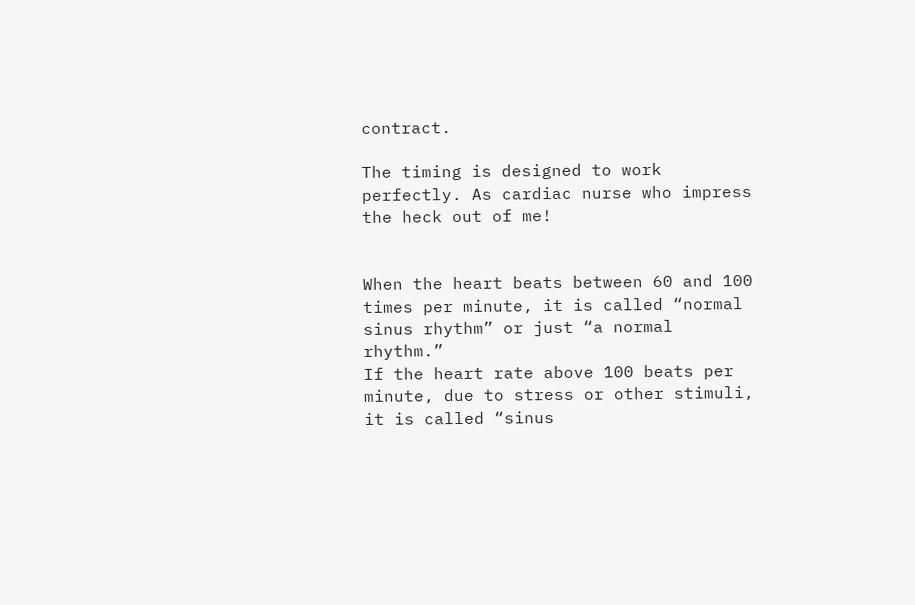contract.

The timing is designed to work perfectly. As cardiac nurse who impress the heck out of me!


When the heart beats between 60 and 100 times per minute, it is called “normal sinus rhythm” or just “a normal rhythm.”
If the heart rate above 100 beats per minute, due to stress or other stimuli, it is called “sinus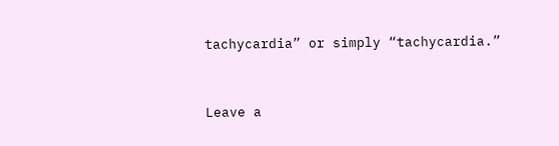tachycardia” or simply “tachycardia.”


Leave a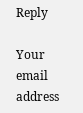Reply

Your email address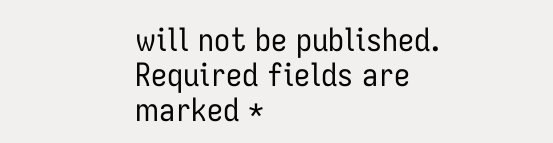will not be published. Required fields are marked *